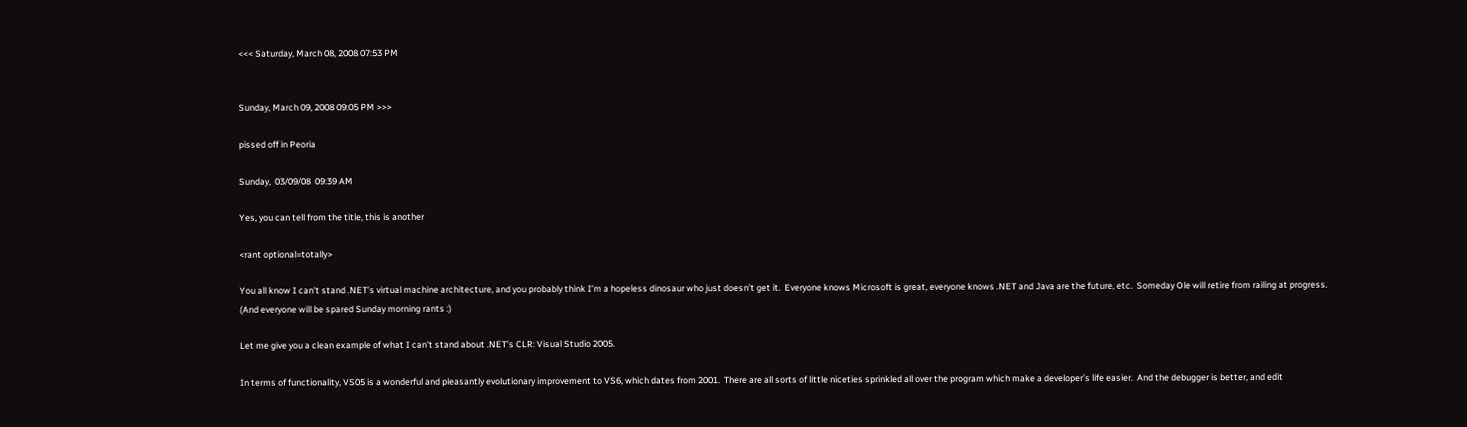<<< Saturday, March 08, 2008 07:53 PM


Sunday, March 09, 2008 09:05 PM >>>

pissed off in Peoria

Sunday,  03/09/08  09:39 AM

Yes, you can tell from the title, this is another

<rant optional=totally>

You all know I can't stand .NET’s virtual machine architecture, and you probably think I’m a hopeless dinosaur who just doesn’t get it.  Everyone knows Microsoft is great, everyone knows .NET and Java are the future, etc.  Someday Ole will retire from railing at progress.  (And everyone will be spared Sunday morning rants :)

Let me give you a clean example of what I can't stand about .NET’s CLR: Visual Studio 2005.

In terms of functionality, VS05 is a wonderful and pleasantly evolutionary improvement to VS6, which dates from 2001.  There are all sorts of little niceties sprinkled all over the program which make a developer’s life easier.  And the debugger is better, and edit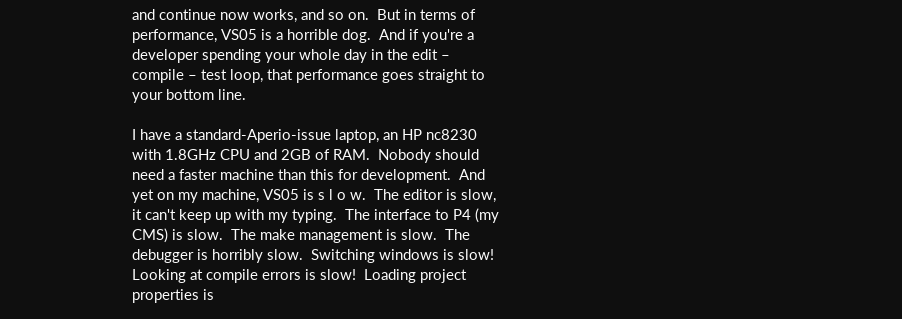and continue now works, and so on.  But in terms of performance, VS05 is a horrible dog.  And if you're a developer spending your whole day in the edit – compile – test loop, that performance goes straight to your bottom line.

I have a standard-Aperio-issue laptop, an HP nc8230 with 1.8GHz CPU and 2GB of RAM.  Nobody should need a faster machine than this for development.  And yet on my machine, VS05 is s l o w.  The editor is slow, it can't keep up with my typing.  The interface to P4 (my CMS) is slow.  The make management is slow.  The debugger is horribly slow.  Switching windows is slow!  Looking at compile errors is slow!  Loading project properties is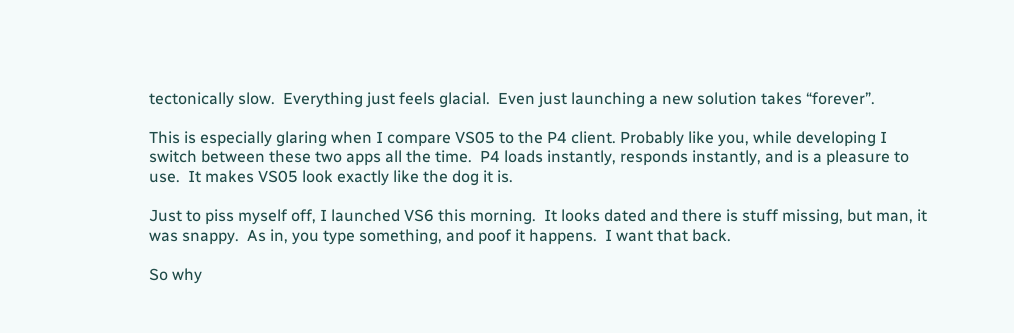tectonically slow.  Everything just feels glacial.  Even just launching a new solution takes “forever”.

This is especially glaring when I compare VS05 to the P4 client. Probably like you, while developing I switch between these two apps all the time.  P4 loads instantly, responds instantly, and is a pleasure to use.  It makes VS05 look exactly like the dog it is.

Just to piss myself off, I launched VS6 this morning.  It looks dated and there is stuff missing, but man, it was snappy.  As in, you type something, and poof it happens.  I want that back.

So why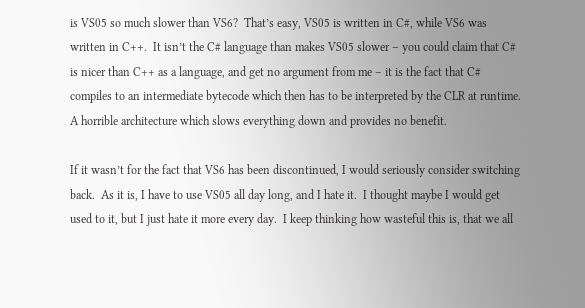is VS05 so much slower than VS6?  That’s easy, VS05 is written in C#, while VS6 was written in C++.  It isn’t the C# language than makes VS05 slower – you could claim that C# is nicer than C++ as a language, and get no argument from me – it is the fact that C# compiles to an intermediate bytecode which then has to be interpreted by the CLR at runtime.  A horrible architecture which slows everything down and provides no benefit.

If it wasn’t for the fact that VS6 has been discontinued, I would seriously consider switching back.  As it is, I have to use VS05 all day long, and I hate it.  I thought maybe I would get used to it, but I just hate it more every day.  I keep thinking how wasteful this is, that we all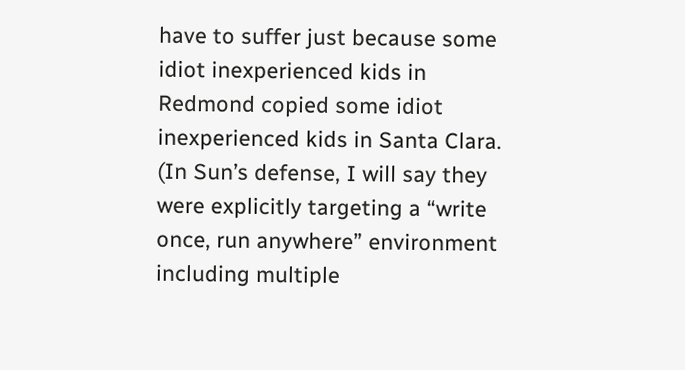have to suffer just because some idiot inexperienced kids in Redmond copied some idiot inexperienced kids in Santa Clara.  (In Sun’s defense, I will say they were explicitly targeting a “write once, run anywhere” environment including multiple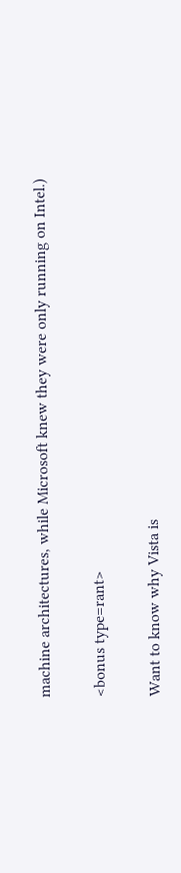machine architectures, while Microsoft knew they were only running on Intel.)

<bonus type=rant>

Want to know why Vista is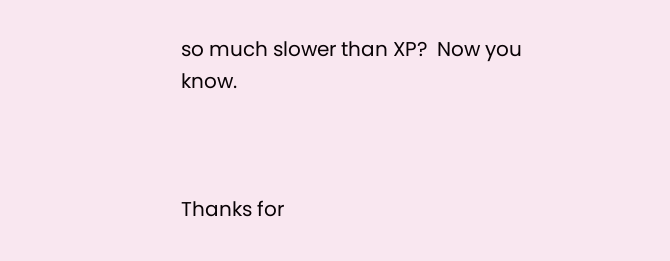so much slower than XP?  Now you know.



Thanks for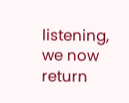listening, we now return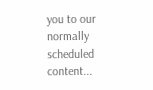you to our normally scheduled content...